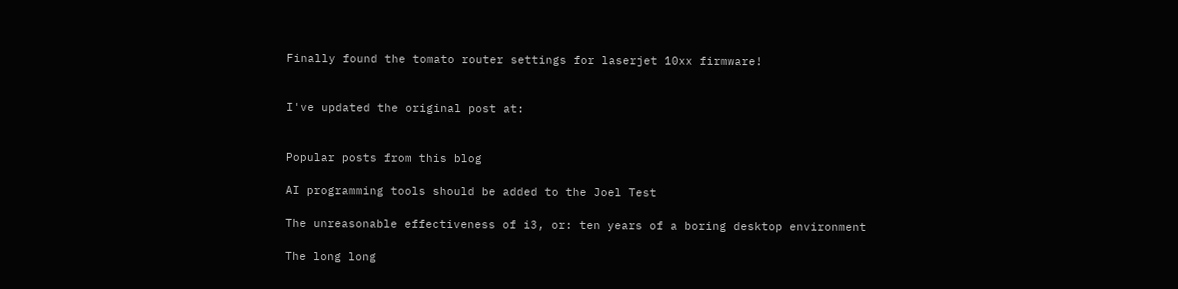Finally found the tomato router settings for laserjet 10xx firmware!


I've updated the original post at:


Popular posts from this blog

AI programming tools should be added to the Joel Test

The unreasonable effectiveness of i3, or: ten years of a boring desktop environment

The long long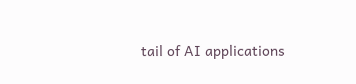tail of AI applications